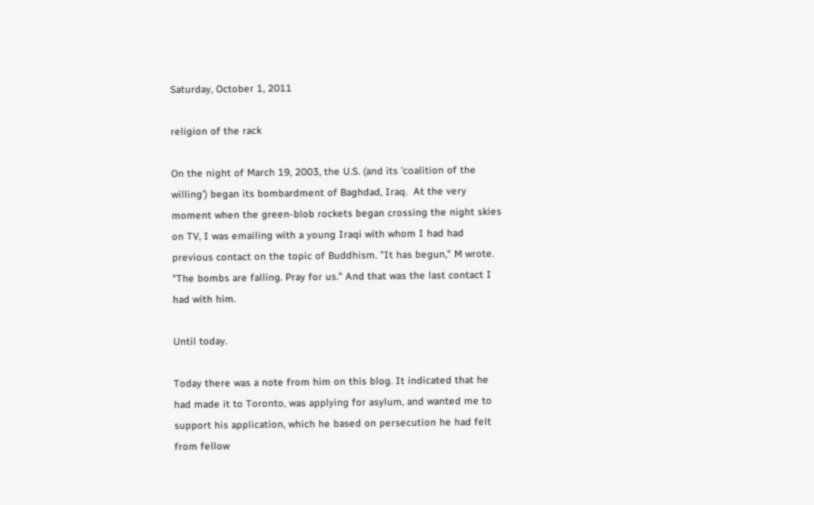Saturday, October 1, 2011

religion of the rack

On the night of March 19, 2003, the U.S. (and its 'coalition of the willing') began its bombardment of Baghdad, Iraq.  At the very moment when the green-blob rockets began crossing the night skies on TV, I was emailing with a young Iraqi with whom I had had previous contact on the topic of Buddhism. "It has begun," M wrote. "The bombs are falling. Pray for us." And that was the last contact I had with him.

Until today.

Today there was a note from him on this blog. It indicated that he had made it to Toronto, was applying for asylum, and wanted me to support his application, which he based on persecution he had felt from fellow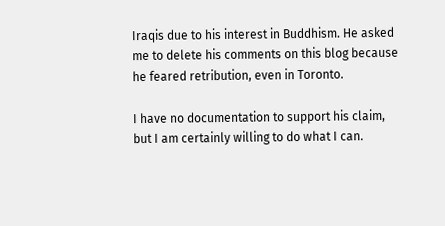Iraqis due to his interest in Buddhism. He asked me to delete his comments on this blog because he feared retribution, even in Toronto.

I have no documentation to support his claim, but I am certainly willing to do what I can.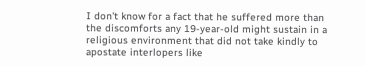I don't know for a fact that he suffered more than the discomforts any 19-year-old might sustain in a religious environment that did not take kindly to apostate interlopers like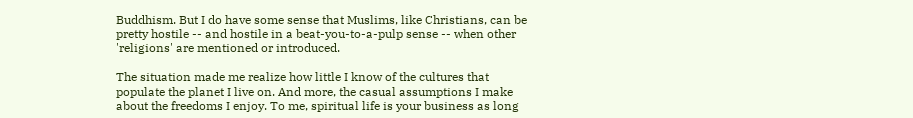Buddhism. But I do have some sense that Muslims, like Christians, can be pretty hostile -- and hostile in a beat-you-to-a-pulp sense -- when other 'religions' are mentioned or introduced.

The situation made me realize how little I know of the cultures that populate the planet I live on. And more, the casual assumptions I make about the freedoms I enjoy. To me, spiritual life is your business as long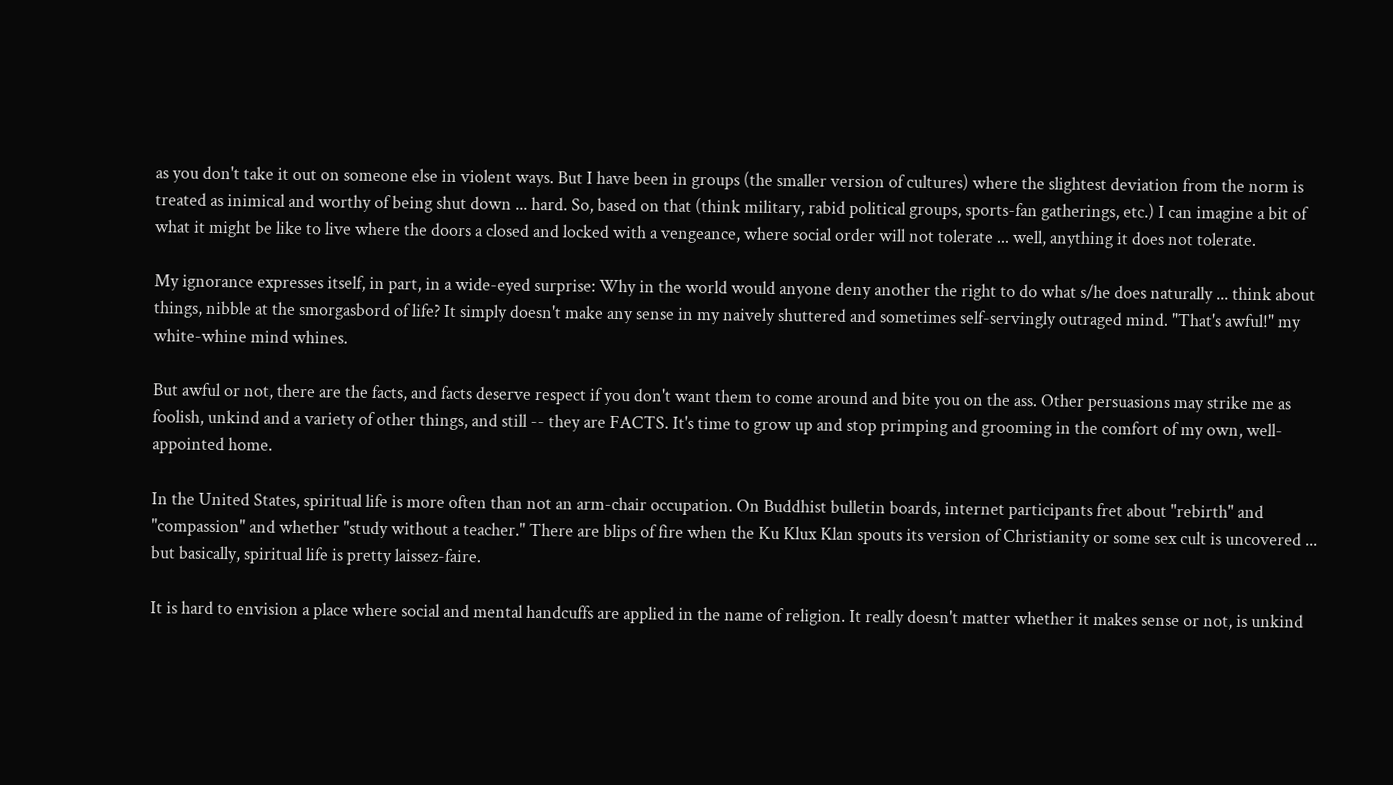as you don't take it out on someone else in violent ways. But I have been in groups (the smaller version of cultures) where the slightest deviation from the norm is treated as inimical and worthy of being shut down ... hard. So, based on that (think military, rabid political groups, sports-fan gatherings, etc.) I can imagine a bit of what it might be like to live where the doors a closed and locked with a vengeance, where social order will not tolerate ... well, anything it does not tolerate.

My ignorance expresses itself, in part, in a wide-eyed surprise: Why in the world would anyone deny another the right to do what s/he does naturally ... think about things, nibble at the smorgasbord of life? It simply doesn't make any sense in my naively shuttered and sometimes self-servingly outraged mind. "That's awful!" my white-whine mind whines.

But awful or not, there are the facts, and facts deserve respect if you don't want them to come around and bite you on the ass. Other persuasions may strike me as foolish, unkind and a variety of other things, and still -- they are FACTS. It's time to grow up and stop primping and grooming in the comfort of my own, well-appointed home.

In the United States, spiritual life is more often than not an arm-chair occupation. On Buddhist bulletin boards, internet participants fret about "rebirth" and "compassion" and whether "study without a teacher." There are blips of fire when the Ku Klux Klan spouts its version of Christianity or some sex cult is uncovered ... but basically, spiritual life is pretty laissez-faire.

It is hard to envision a place where social and mental handcuffs are applied in the name of religion. It really doesn't matter whether it makes sense or not, is unkind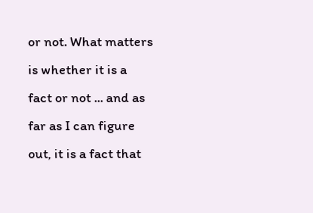or not. What matters is whether it is a fact or not ... and as far as I can figure out, it is a fact that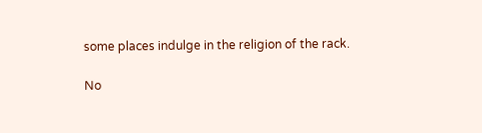some places indulge in the religion of the rack.

No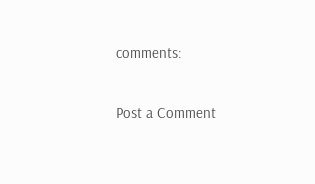comments:

Post a Comment